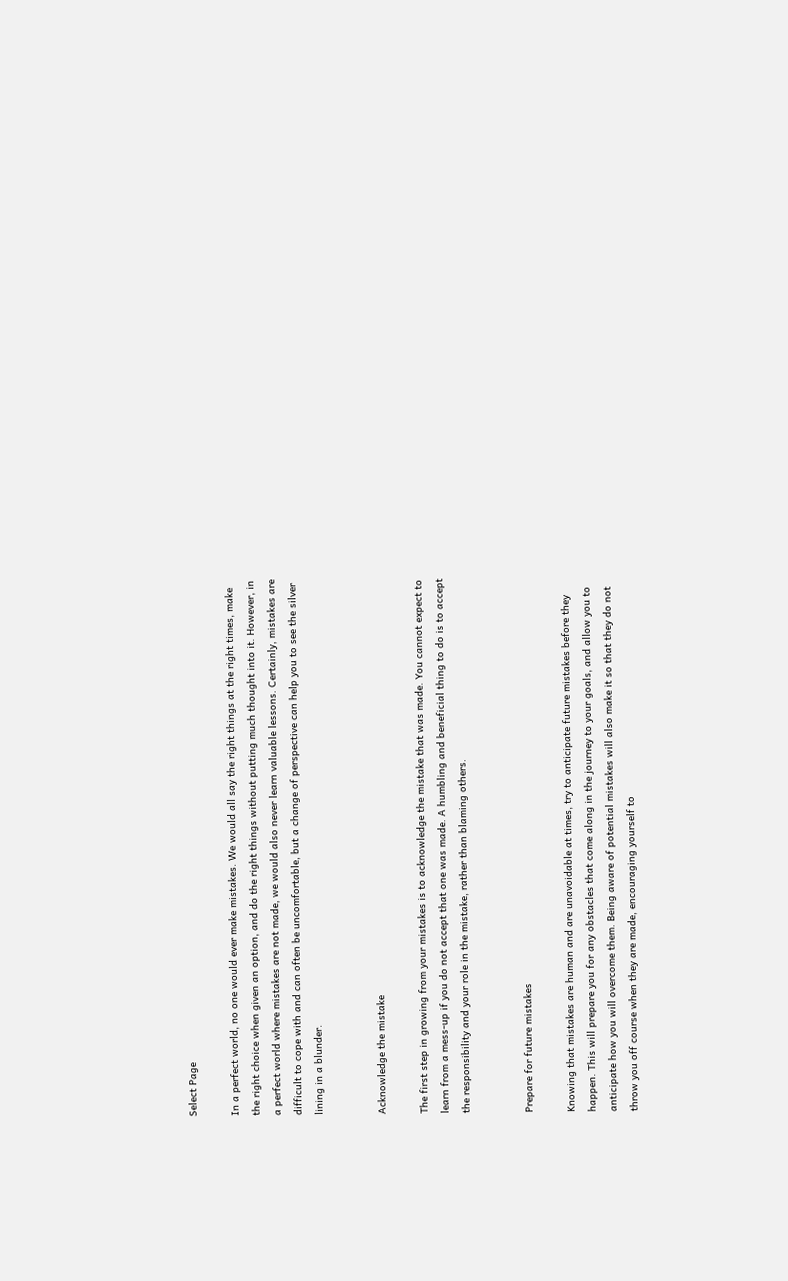Select Page

In a perfect world, no one would ever make mistakes. We would all say the right things at the right times, make the right choice when given an option, and do the right things without putting much thought into it. However, in a perfect world where mistakes are not made, we would also never learn valuable lessons. Certainly, mistakes are difficult to cope with and can often be uncomfortable, but a change of perspective can help you to see the silver lining in a blunder.


Acknowledge the mistake

The first step in growing from your mistakes is to acknowledge the mistake that was made. You cannot expect to learn from a mess-up if you do not accept that one was made. A humbling and beneficial thing to do is to accept the responsibility and your role in the mistake, rather than blaming others.


Prepare for future mistakes

Knowing that mistakes are human and are unavoidable at times, try to anticipate future mistakes before they happen. This will prepare you for any obstacles that come along in the journey to your goals, and allow you to anticipate how you will overcome them. Being aware of potential mistakes will also make it so that they do not throw you off course when they are made, encouraging yourself to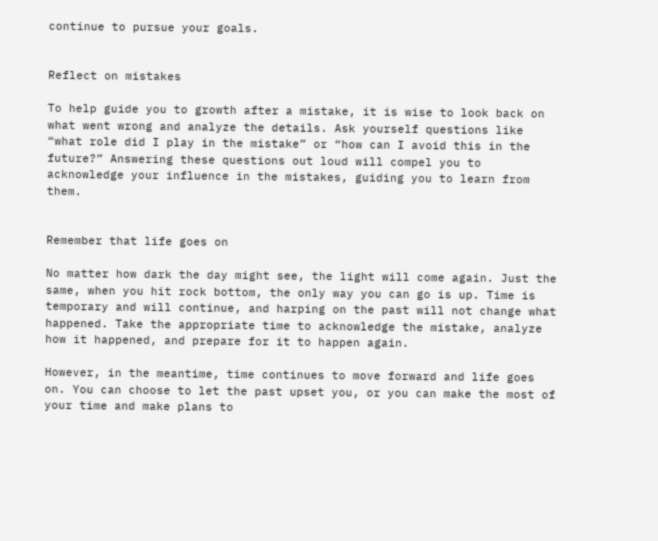continue to pursue your goals.


Reflect on mistakes

To help guide you to growth after a mistake, it is wise to look back on what went wrong and analyze the details. Ask yourself questions like “what role did I play in the mistake” or “how can I avoid this in the future?” Answering these questions out loud will compel you to acknowledge your influence in the mistakes, guiding you to learn from them.


Remember that life goes on

No matter how dark the day might see, the light will come again. Just the same, when you hit rock bottom, the only way you can go is up. Time is temporary and will continue, and harping on the past will not change what happened. Take the appropriate time to acknowledge the mistake, analyze how it happened, and prepare for it to happen again.

However, in the meantime, time continues to move forward and life goes on. You can choose to let the past upset you, or you can make the most of your time and make plans to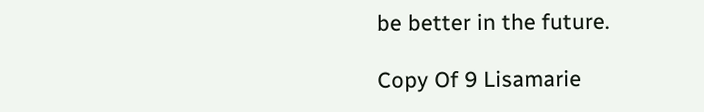be better in the future.

Copy Of 9 Lisamarie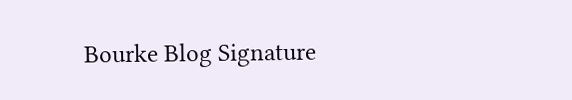Bourke Blog Signature